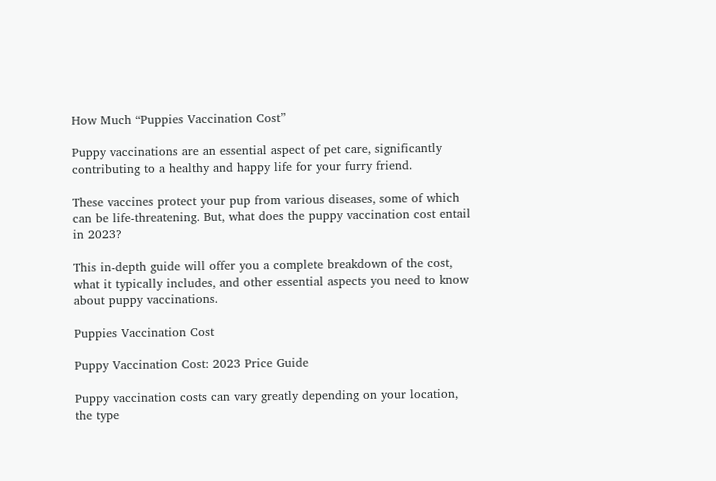How Much “Puppies Vaccination Cost”

Puppy vaccinations are an essential aspect of pet care, significantly contributing to a healthy and happy life for your furry friend.

These vaccines protect your pup from various diseases, some of which can be life-threatening. But, what does the puppy vaccination cost entail in 2023?

This in-depth guide will offer you a complete breakdown of the cost, what it typically includes, and other essential aspects you need to know about puppy vaccinations.

Puppies Vaccination Cost

Puppy Vaccination Cost: 2023 Price Guide

Puppy vaccination costs can vary greatly depending on your location, the type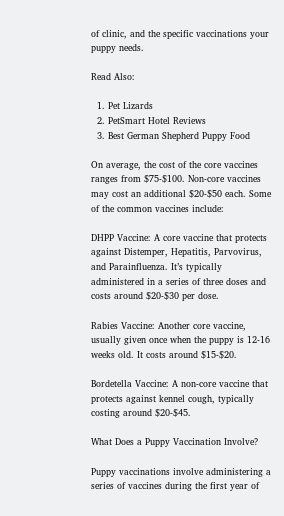of clinic, and the specific vaccinations your puppy needs.

Read Also:

  1. Pet Lizards
  2. PetSmart Hotel Reviews
  3. Best German Shepherd Puppy Food

On average, the cost of the core vaccines ranges from $75-$100. Non-core vaccines may cost an additional $20-$50 each. Some of the common vaccines include:

DHPP Vaccine: A core vaccine that protects against Distemper, Hepatitis, Parvovirus, and Parainfluenza. It’s typically administered in a series of three doses and costs around $20-$30 per dose.

Rabies Vaccine: Another core vaccine, usually given once when the puppy is 12-16 weeks old. It costs around $15-$20.

Bordetella Vaccine: A non-core vaccine that protects against kennel cough, typically costing around $20-$45.

What Does a Puppy Vaccination Involve?

Puppy vaccinations involve administering a series of vaccines during the first year of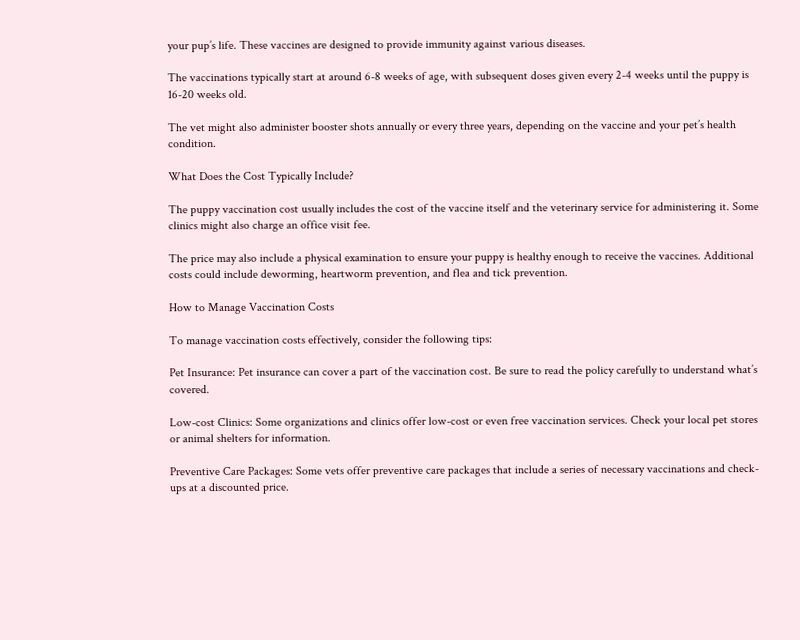your pup’s life. These vaccines are designed to provide immunity against various diseases.

The vaccinations typically start at around 6-8 weeks of age, with subsequent doses given every 2-4 weeks until the puppy is 16-20 weeks old.

The vet might also administer booster shots annually or every three years, depending on the vaccine and your pet’s health condition.

What Does the Cost Typically Include?

The puppy vaccination cost usually includes the cost of the vaccine itself and the veterinary service for administering it. Some clinics might also charge an office visit fee.

The price may also include a physical examination to ensure your puppy is healthy enough to receive the vaccines. Additional costs could include deworming, heartworm prevention, and flea and tick prevention.

How to Manage Vaccination Costs

To manage vaccination costs effectively, consider the following tips:

Pet Insurance: Pet insurance can cover a part of the vaccination cost. Be sure to read the policy carefully to understand what’s covered.

Low-cost Clinics: Some organizations and clinics offer low-cost or even free vaccination services. Check your local pet stores or animal shelters for information.

Preventive Care Packages: Some vets offer preventive care packages that include a series of necessary vaccinations and check-ups at a discounted price.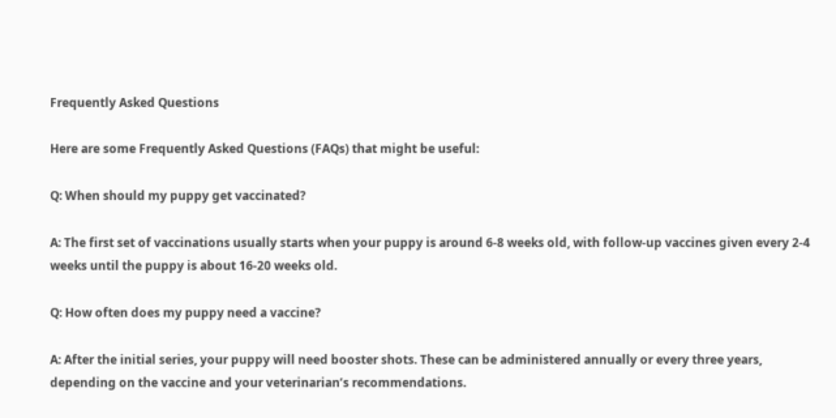Frequently Asked Questions

Here are some Frequently Asked Questions (FAQs) that might be useful:

Q: When should my puppy get vaccinated?

A: The first set of vaccinations usually starts when your puppy is around 6-8 weeks old, with follow-up vaccines given every 2-4 weeks until the puppy is about 16-20 weeks old.

Q: How often does my puppy need a vaccine?

A: After the initial series, your puppy will need booster shots. These can be administered annually or every three years, depending on the vaccine and your veterinarian’s recommendations.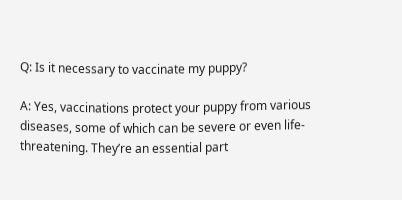Q: Is it necessary to vaccinate my puppy?

A: Yes, vaccinations protect your puppy from various diseases, some of which can be severe or even life-threatening. They’re an essential part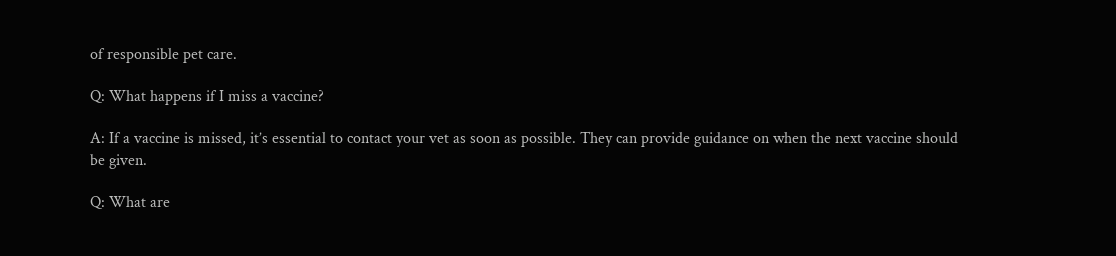of responsible pet care.

Q: What happens if I miss a vaccine?

A: If a vaccine is missed, it’s essential to contact your vet as soon as possible. They can provide guidance on when the next vaccine should be given.

Q: What are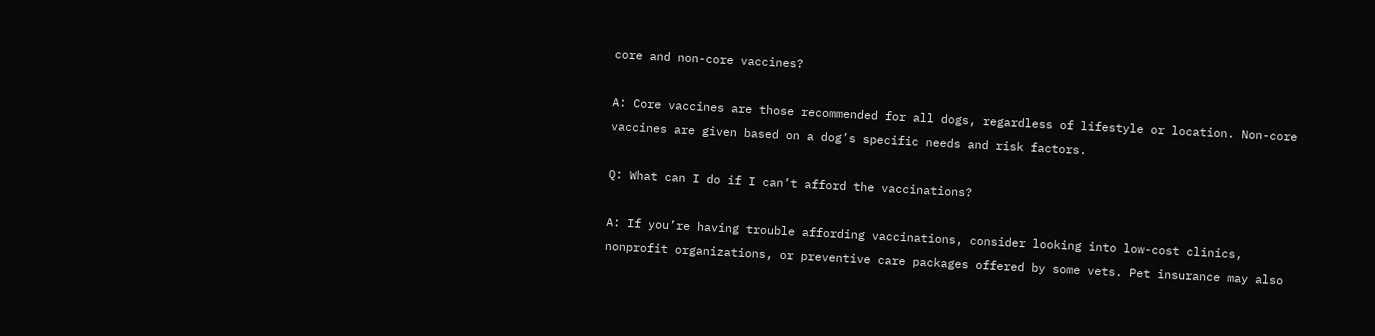core and non-core vaccines?

A: Core vaccines are those recommended for all dogs, regardless of lifestyle or location. Non-core vaccines are given based on a dog’s specific needs and risk factors.

Q: What can I do if I can’t afford the vaccinations?

A: If you’re having trouble affording vaccinations, consider looking into low-cost clinics, nonprofit organizations, or preventive care packages offered by some vets. Pet insurance may also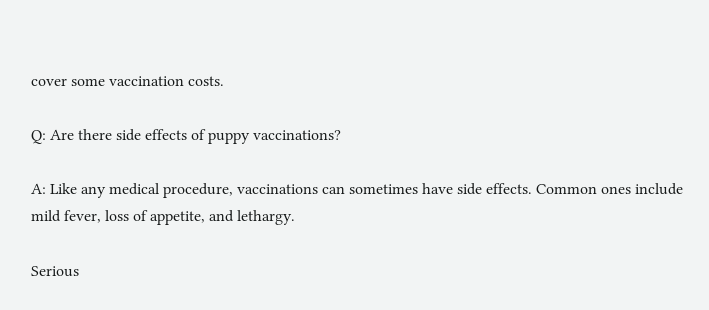cover some vaccination costs.

Q: Are there side effects of puppy vaccinations?

A: Like any medical procedure, vaccinations can sometimes have side effects. Common ones include mild fever, loss of appetite, and lethargy.

Serious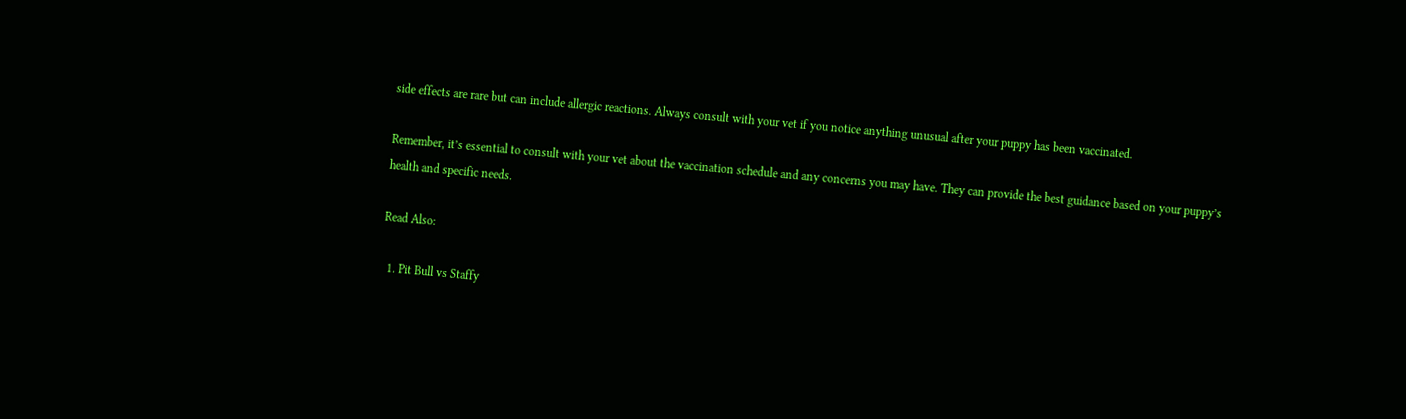side effects are rare but can include allergic reactions. Always consult with your vet if you notice anything unusual after your puppy has been vaccinated.

Remember, it’s essential to consult with your vet about the vaccination schedule and any concerns you may have. They can provide the best guidance based on your puppy’s health and specific needs.

Read Also:

  1. Pit Bull vs Staffy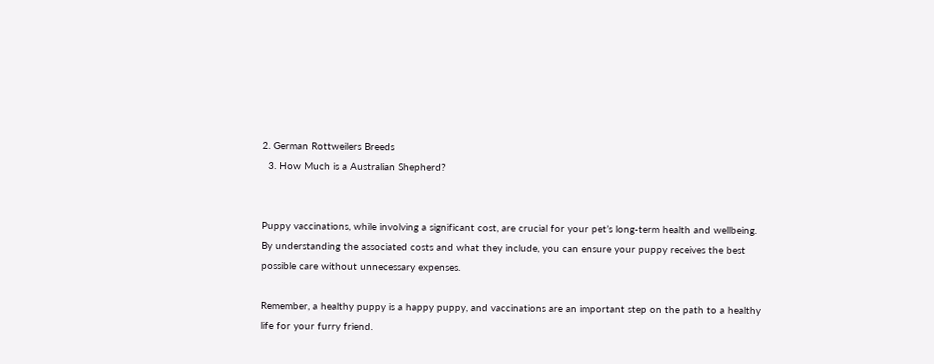2. German Rottweilers Breeds
  3. How Much is a Australian Shepherd?


Puppy vaccinations, while involving a significant cost, are crucial for your pet’s long-term health and wellbeing. By understanding the associated costs and what they include, you can ensure your puppy receives the best possible care without unnecessary expenses.

Remember, a healthy puppy is a happy puppy, and vaccinations are an important step on the path to a healthy life for your furry friend.